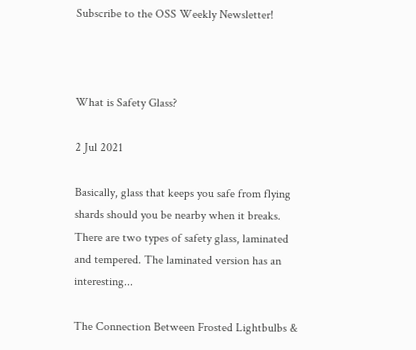Subscribe to the OSS Weekly Newsletter!



What is Safety Glass?

2 Jul 2021

Basically, glass that keeps you safe from flying shards should you be nearby when it breaks. There are two types of safety glass, laminated and tempered. The laminated version has an interesting...

The Connection Between Frosted Lightbulbs &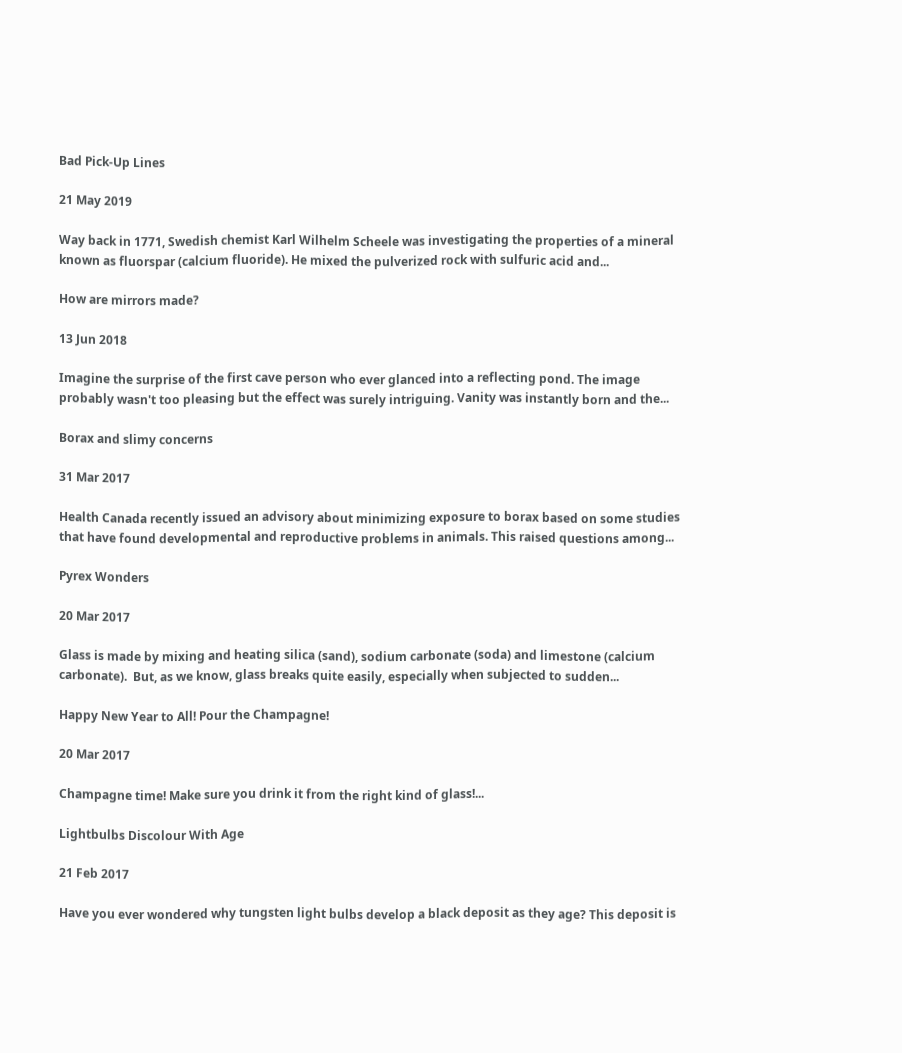Bad Pick-Up Lines

21 May 2019

Way back in 1771, Swedish chemist Karl Wilhelm Scheele was investigating the properties of a mineral known as fluorspar (calcium fluoride). He mixed the pulverized rock with sulfuric acid and...

How are mirrors made?

13 Jun 2018

Imagine the surprise of the first cave person who ever glanced into a reflecting pond. The image probably wasn't too pleasing but the effect was surely intriguing. Vanity was instantly born and the...

Borax and slimy concerns

31 Mar 2017

Health Canada recently issued an advisory about minimizing exposure to borax based on some studies that have found developmental and reproductive problems in animals. This raised questions among...

Pyrex Wonders

20 Mar 2017

Glass is made by mixing and heating silica (sand), sodium carbonate (soda) and limestone (calcium carbonate).  But, as we know, glass breaks quite easily, especially when subjected to sudden...

Happy New Year to All! Pour the Champagne!

20 Mar 2017

Champagne time! Make sure you drink it from the right kind of glass!...

Lightbulbs Discolour With Age

21 Feb 2017

Have you ever wondered why tungsten light bulbs develop a black deposit as they age? This deposit is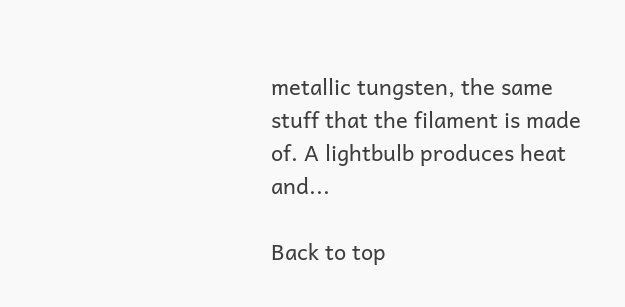metallic tungsten, the same stuff that the filament is made of. A lightbulb produces heat and...

Back to top